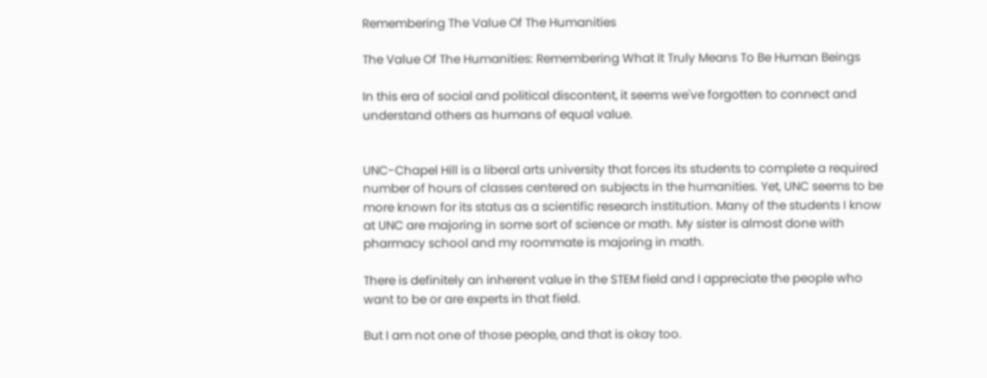Remembering The Value Of The Humanities

The Value Of The Humanities: Remembering What It Truly Means To Be Human Beings

In this era of social and political discontent, it seems we've forgotten to connect and understand others as humans of equal value.


UNC-Chapel Hill is a liberal arts university that forces its students to complete a required number of hours of classes centered on subjects in the humanities. Yet, UNC seems to be more known for its status as a scientific research institution. Many of the students I know at UNC are majoring in some sort of science or math. My sister is almost done with pharmacy school and my roommate is majoring in math.

There is definitely an inherent value in the STEM field and I appreciate the people who want to be or are experts in that field.

But I am not one of those people, and that is okay too.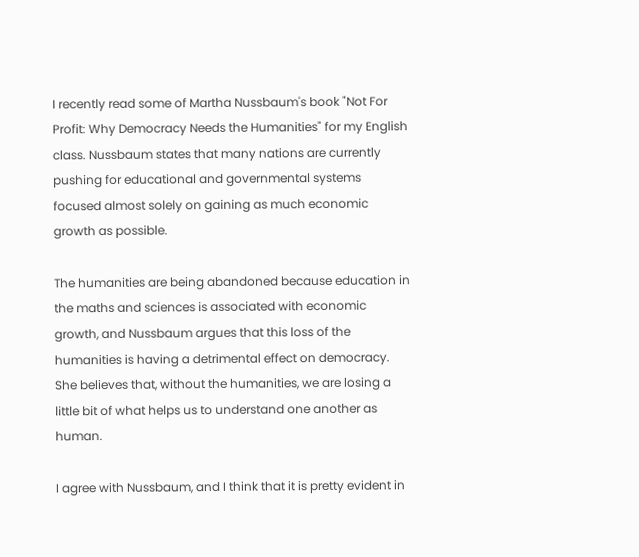I recently read some of Martha Nussbaum's book "Not For Profit: Why Democracy Needs the Humanities" for my English class. Nussbaum states that many nations are currently pushing for educational and governmental systems focused almost solely on gaining as much economic growth as possible.

The humanities are being abandoned because education in the maths and sciences is associated with economic growth, and Nussbaum argues that this loss of the humanities is having a detrimental effect on democracy. She believes that, without the humanities, we are losing a little bit of what helps us to understand one another as human.

I agree with Nussbaum, and I think that it is pretty evident in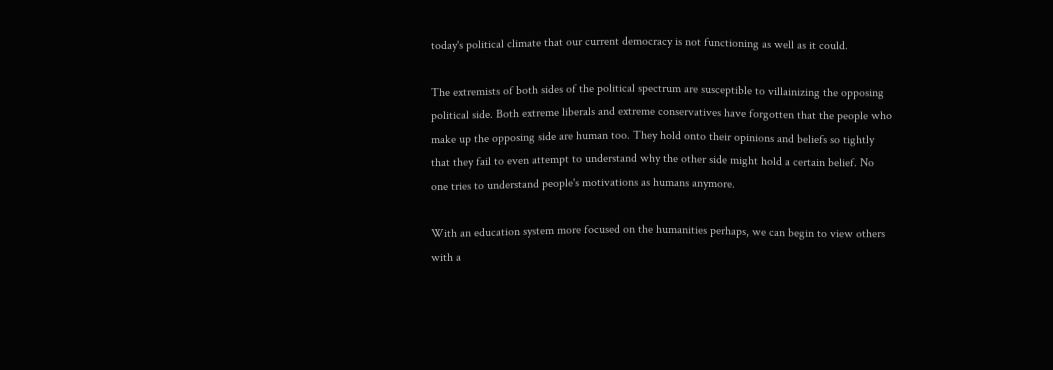today's political climate that our current democracy is not functioning as well as it could.

The extremists of both sides of the political spectrum are susceptible to villainizing the opposing political side. Both extreme liberals and extreme conservatives have forgotten that the people who make up the opposing side are human too. They hold onto their opinions and beliefs so tightly that they fail to even attempt to understand why the other side might hold a certain belief. No one tries to understand people's motivations as humans anymore.

With an education system more focused on the humanities perhaps, we can begin to view others with a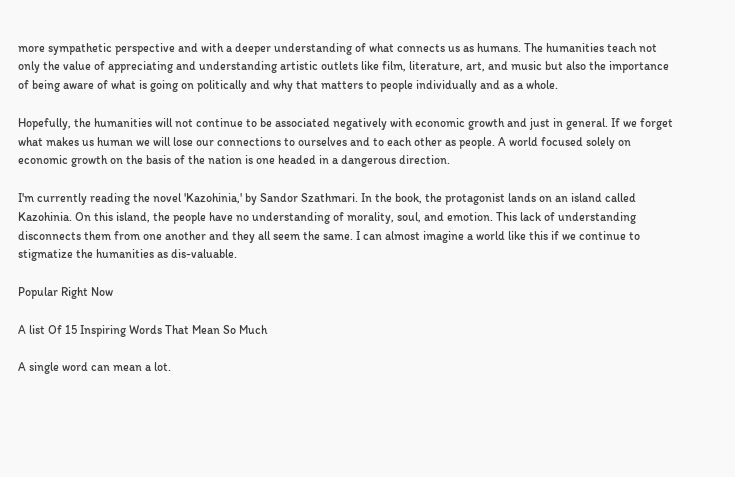more sympathetic perspective and with a deeper understanding of what connects us as humans. The humanities teach not only the value of appreciating and understanding artistic outlets like film, literature, art, and music but also the importance of being aware of what is going on politically and why that matters to people individually and as a whole.

Hopefully, the humanities will not continue to be associated negatively with economic growth and just in general. If we forget what makes us human we will lose our connections to ourselves and to each other as people. A world focused solely on economic growth on the basis of the nation is one headed in a dangerous direction.

I'm currently reading the novel 'Kazohinia,' by Sandor Szathmari. In the book, the protagonist lands on an island called Kazohinia. On this island, the people have no understanding of morality, soul, and emotion. This lack of understanding disconnects them from one another and they all seem the same. I can almost imagine a world like this if we continue to stigmatize the humanities as dis-valuable.

Popular Right Now

A list Of 15 Inspiring Words That Mean So Much

A single word can mean a lot.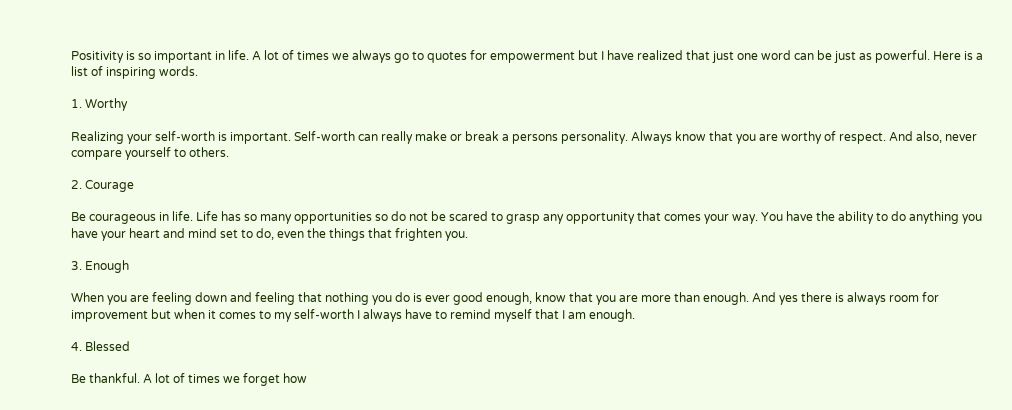Positivity is so important in life. A lot of times we always go to quotes for empowerment but I have realized that just one word can be just as powerful. Here is a list of inspiring words.

1. Worthy

Realizing your self-worth is important. Self-worth can really make or break a persons personality. Always know that you are worthy of respect. And also, never compare yourself to others.

2. Courage

Be courageous in life. Life has so many opportunities so do not be scared to grasp any opportunity that comes your way. You have the ability to do anything you have your heart and mind set to do, even the things that frighten you.

3. Enough

When you are feeling down and feeling that nothing you do is ever good enough, know that you are more than enough. And yes there is always room for improvement but when it comes to my self-worth I always have to remind myself that I am enough.

4. Blessed

Be thankful. A lot of times we forget how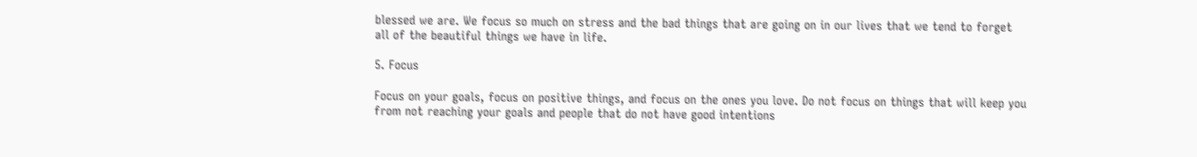blessed we are. We focus so much on stress and the bad things that are going on in our lives that we tend to forget all of the beautiful things we have in life.

5. Focus

Focus on your goals, focus on positive things, and focus on the ones you love. Do not focus on things that will keep you from not reaching your goals and people that do not have good intentions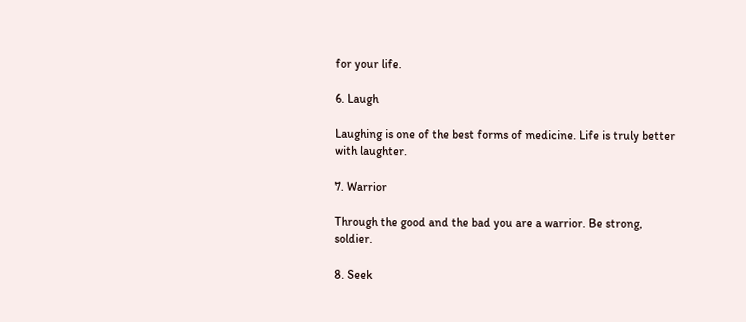for your life.

6. Laugh

Laughing is one of the best forms of medicine. Life is truly better with laughter.

7. Warrior

Through the good and the bad you are a warrior. Be strong, soldier.

8. Seek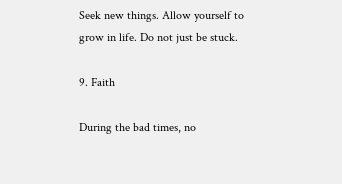Seek new things. Allow yourself to grow in life. Do not just be stuck.

9. Faith

During the bad times, no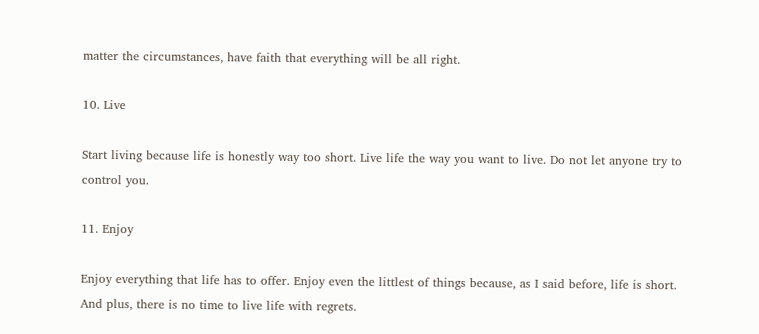matter the circumstances, have faith that everything will be all right.

10. Live

Start living because life is honestly way too short. Live life the way you want to live. Do not let anyone try to control you.

11. Enjoy

Enjoy everything that life has to offer. Enjoy even the littlest of things because, as I said before, life is short. And plus, there is no time to live life with regrets.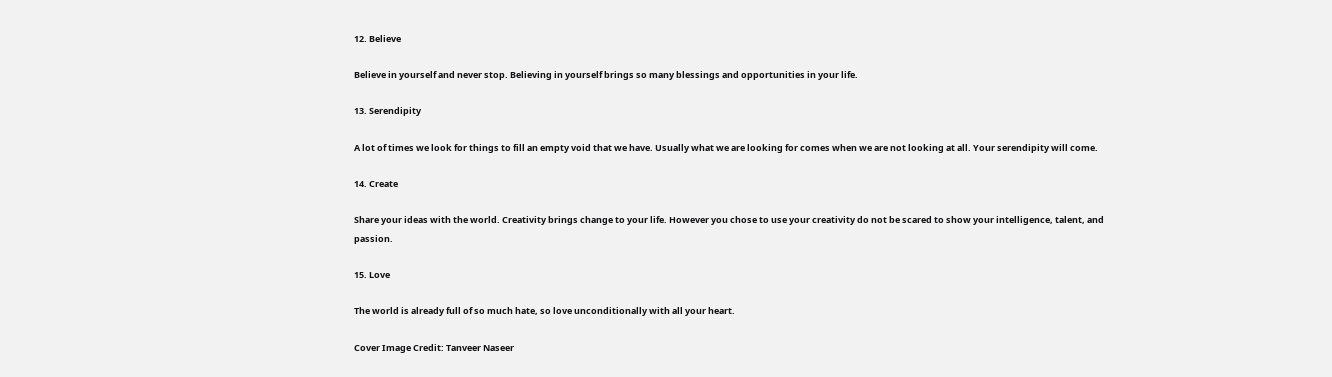12. Believe

Believe in yourself and never stop. Believing in yourself brings so many blessings and opportunities in your life.

13. Serendipity

A lot of times we look for things to fill an empty void that we have. Usually what we are looking for comes when we are not looking at all. Your serendipity will come.

14. Create

Share your ideas with the world. Creativity brings change to your life. However you chose to use your creativity do not be scared to show your intelligence, talent, and passion.

15. Love

The world is already full of so much hate, so love unconditionally with all your heart.

Cover Image Credit: Tanveer Naseer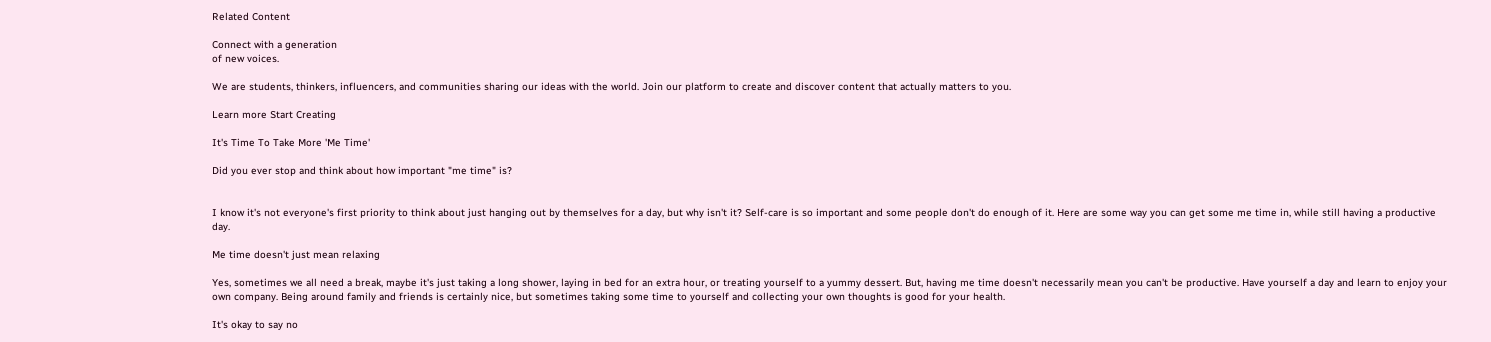Related Content

Connect with a generation
of new voices.

We are students, thinkers, influencers, and communities sharing our ideas with the world. Join our platform to create and discover content that actually matters to you.

Learn more Start Creating

It's Time To Take More 'Me Time'

Did you ever stop and think about how important "me time" is?


I know it's not everyone's first priority to think about just hanging out by themselves for a day, but why isn't it? Self-care is so important and some people don't do enough of it. Here are some way you can get some me time in, while still having a productive day.

Me time doesn't just mean relaxing

Yes, sometimes we all need a break, maybe it's just taking a long shower, laying in bed for an extra hour, or treating yourself to a yummy dessert. But, having me time doesn't necessarily mean you can't be productive. Have yourself a day and learn to enjoy your own company. Being around family and friends is certainly nice, but sometimes taking some time to yourself and collecting your own thoughts is good for your health.

It's okay to say no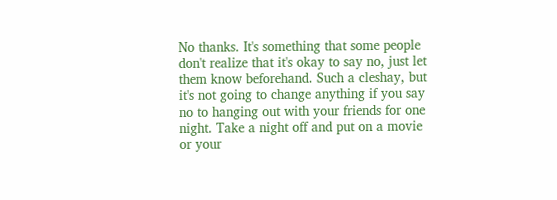No thanks. It's something that some people don't realize that it's okay to say no, just let them know beforehand. Such a cleshay, but it's not going to change anything if you say no to hanging out with your friends for one night. Take a night off and put on a movie or your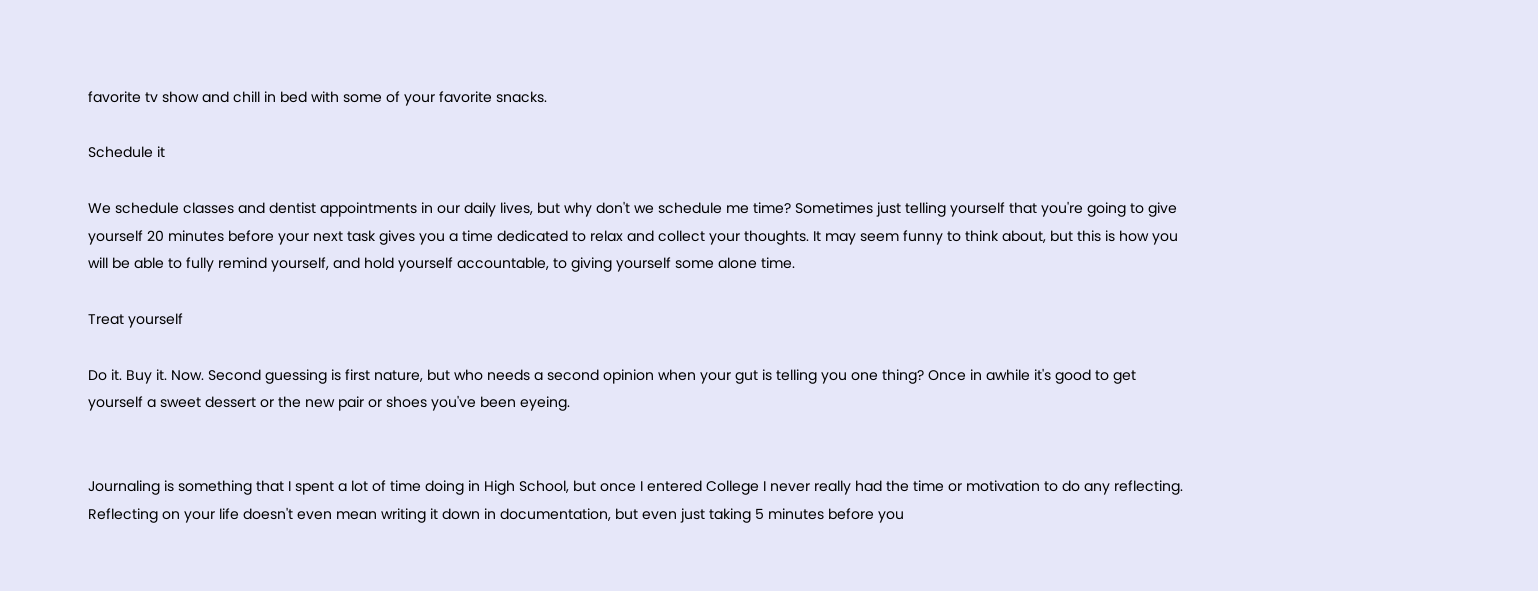favorite tv show and chill in bed with some of your favorite snacks.

Schedule it

We schedule classes and dentist appointments in our daily lives, but why don't we schedule me time? Sometimes just telling yourself that you're going to give yourself 20 minutes before your next task gives you a time dedicated to relax and collect your thoughts. It may seem funny to think about, but this is how you will be able to fully remind yourself, and hold yourself accountable, to giving yourself some alone time.

Treat yourself

Do it. Buy it. Now. Second guessing is first nature, but who needs a second opinion when your gut is telling you one thing? Once in awhile it's good to get yourself a sweet dessert or the new pair or shoes you've been eyeing.


Journaling is something that I spent a lot of time doing in High School, but once I entered College I never really had the time or motivation to do any reflecting. Reflecting on your life doesn't even mean writing it down in documentation, but even just taking 5 minutes before you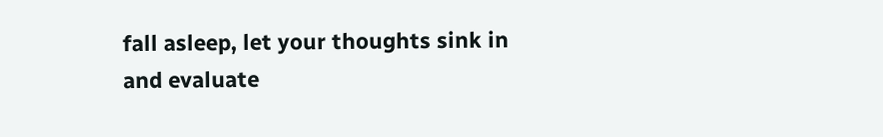fall asleep, let your thoughts sink in and evaluate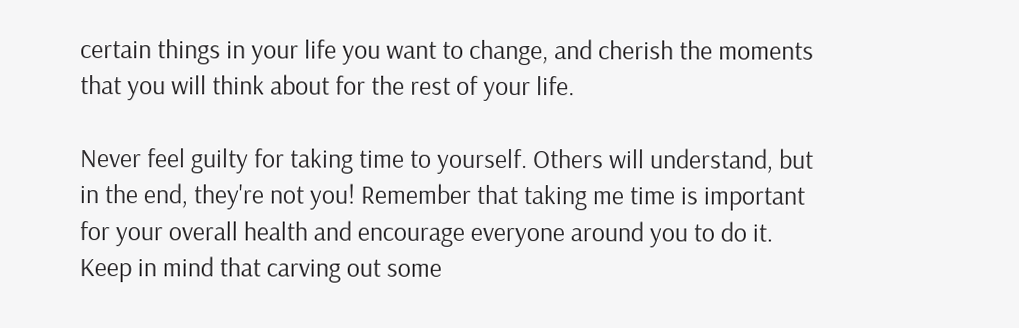certain things in your life you want to change, and cherish the moments that you will think about for the rest of your life.

Never feel guilty for taking time to yourself. Others will understand, but in the end, they're not you! Remember that taking me time is important for your overall health and encourage everyone around you to do it. Keep in mind that carving out some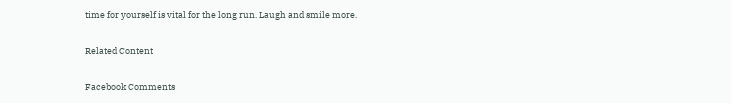time for yourself is vital for the long run. Laugh and smile more.

Related Content

Facebook Comments